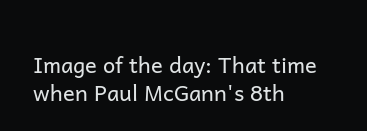Image of the day: That time when Paul McGann's 8th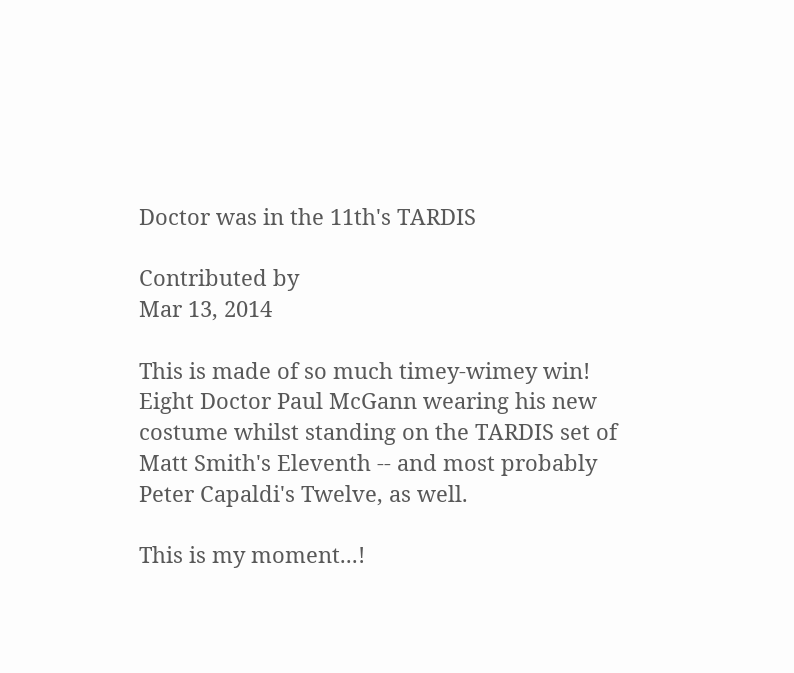Doctor was in the 11th's TARDIS

Contributed by
Mar 13, 2014

This is made of so much timey-wimey win! Eight Doctor Paul McGann wearing his new costume whilst standing on the TARDIS set of Matt Smith's Eleventh -- and most probably Peter Capaldi's Twelve, as well.

This is my moment...!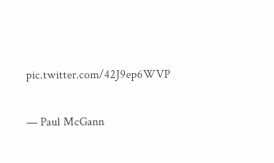pic.twitter.com/42J9ep6WVP

— Paul McGann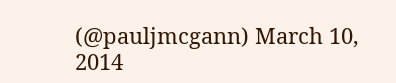(@pauljmcgann) March 10, 2014